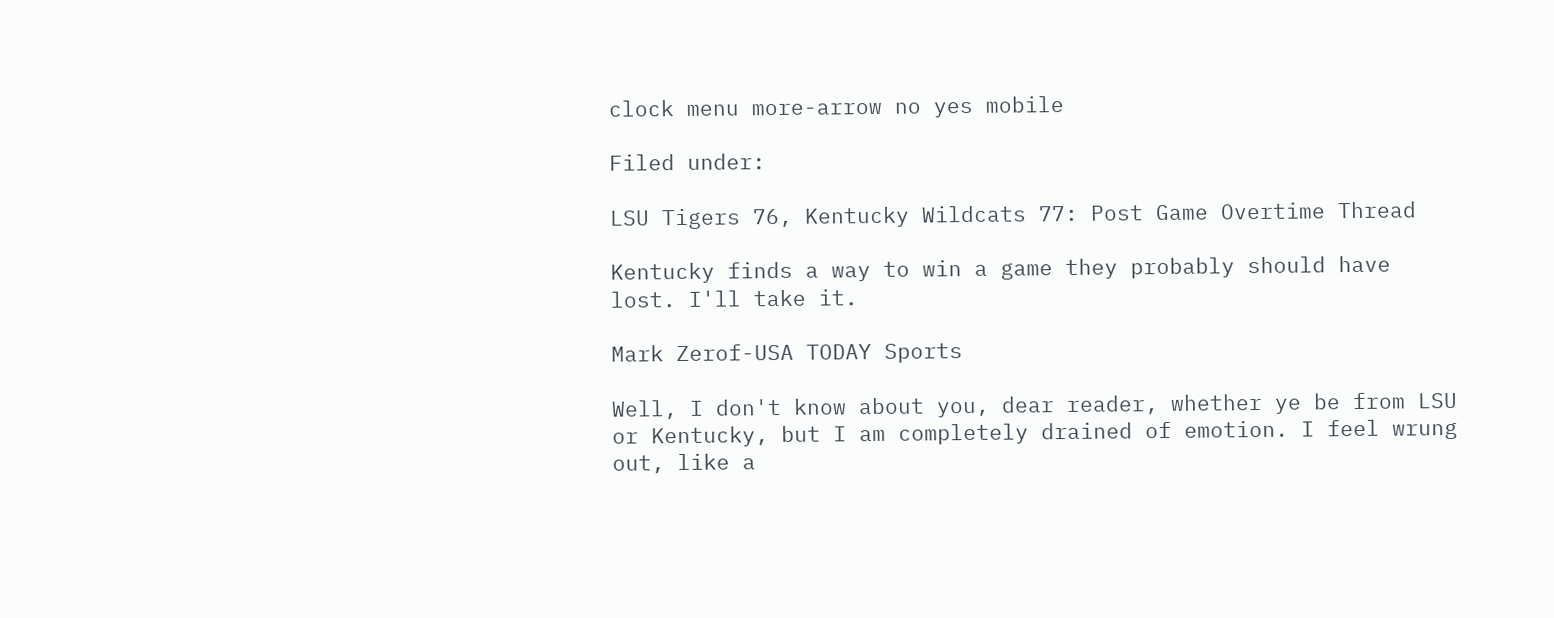clock menu more-arrow no yes mobile

Filed under:

LSU Tigers 76, Kentucky Wildcats 77: Post Game Overtime Thread

Kentucky finds a way to win a game they probably should have lost. I'll take it.

Mark Zerof-USA TODAY Sports

Well, I don't know about you, dear reader, whether ye be from LSU or Kentucky, but I am completely drained of emotion. I feel wrung out, like a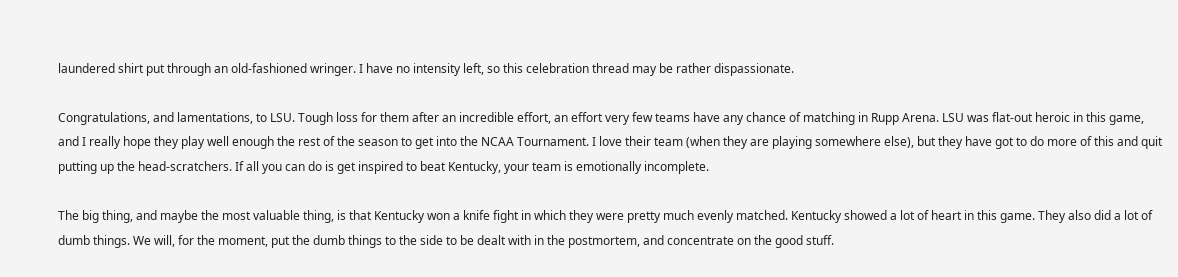laundered shirt put through an old-fashioned wringer. I have no intensity left, so this celebration thread may be rather dispassionate.

Congratulations, and lamentations, to LSU. Tough loss for them after an incredible effort, an effort very few teams have any chance of matching in Rupp Arena. LSU was flat-out heroic in this game, and I really hope they play well enough the rest of the season to get into the NCAA Tournament. I love their team (when they are playing somewhere else), but they have got to do more of this and quit putting up the head-scratchers. If all you can do is get inspired to beat Kentucky, your team is emotionally incomplete.

The big thing, and maybe the most valuable thing, is that Kentucky won a knife fight in which they were pretty much evenly matched. Kentucky showed a lot of heart in this game. They also did a lot of dumb things. We will, for the moment, put the dumb things to the side to be dealt with in the postmortem, and concentrate on the good stuff.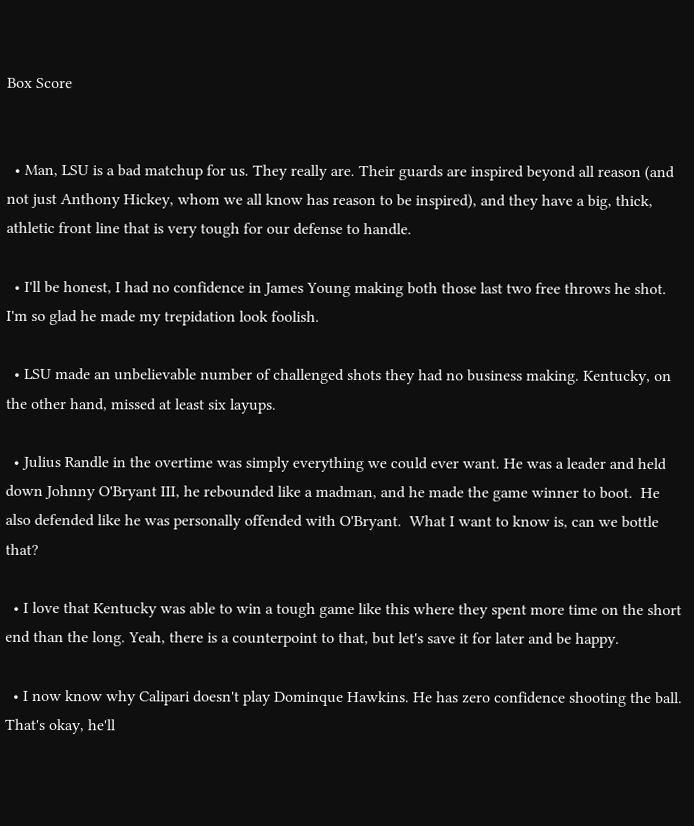Box Score


  • Man, LSU is a bad matchup for us. They really are. Their guards are inspired beyond all reason (and not just Anthony Hickey, whom we all know has reason to be inspired), and they have a big, thick, athletic front line that is very tough for our defense to handle.

  • I'll be honest, I had no confidence in James Young making both those last two free throws he shot. I'm so glad he made my trepidation look foolish.

  • LSU made an unbelievable number of challenged shots they had no business making. Kentucky, on the other hand, missed at least six layups.

  • Julius Randle in the overtime was simply everything we could ever want. He was a leader and held down Johnny O'Bryant III, he rebounded like a madman, and he made the game winner to boot.  He also defended like he was personally offended with O'Bryant.  What I want to know is, can we bottle that?

  • I love that Kentucky was able to win a tough game like this where they spent more time on the short end than the long. Yeah, there is a counterpoint to that, but let's save it for later and be happy.

  • I now know why Calipari doesn't play Dominque Hawkins. He has zero confidence shooting the ball. That's okay, he'll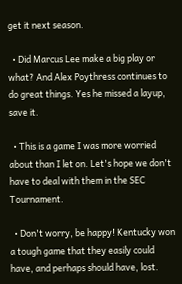get it next season.

  • Did Marcus Lee make a big play or what? And Alex Poythress continues to do great things. Yes he missed a layup, save it.

  • This is a game I was more worried about than I let on. Let's hope we don't have to deal with them in the SEC Tournament.

  • Don't worry, be happy! Kentucky won a tough game that they easily could have, and perhaps should have, lost.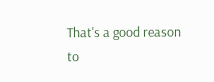That's a good reason to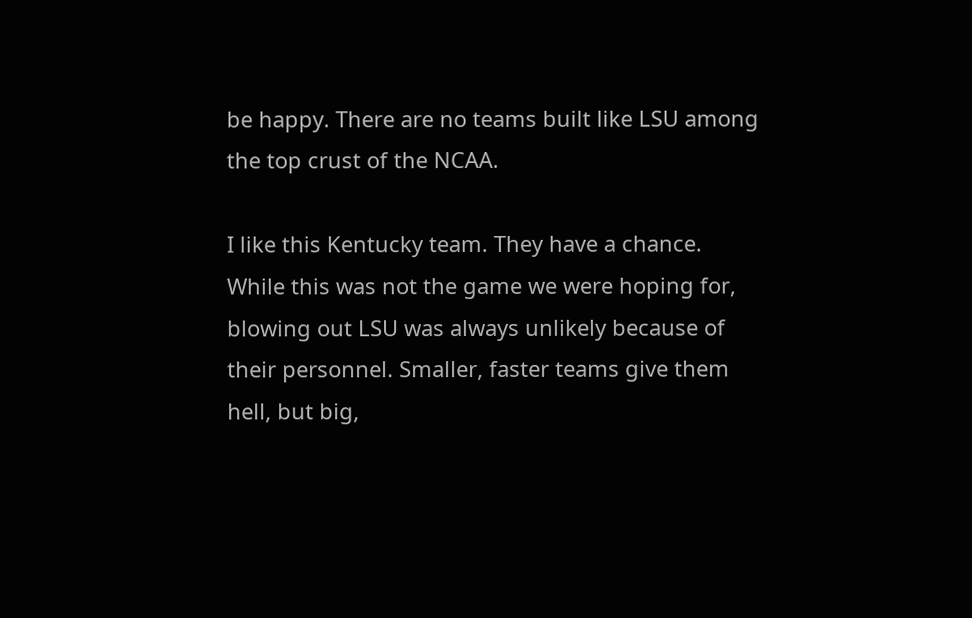be happy. There are no teams built like LSU among the top crust of the NCAA.

I like this Kentucky team. They have a chance. While this was not the game we were hoping for, blowing out LSU was always unlikely because of their personnel. Smaller, faster teams give them hell, but big,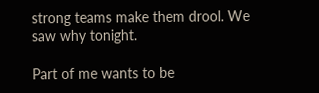strong teams make them drool. We saw why tonight.

Part of me wants to be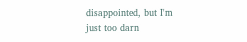disappointed, but I'm just too darn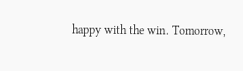happy with the win. Tomorrow,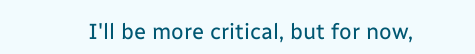I'll be more critical, but for now,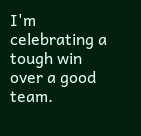I'm celebrating a tough win over a good team.